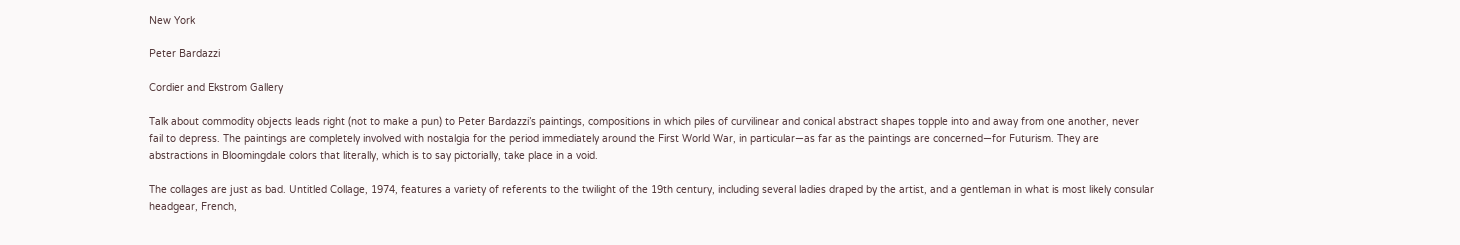New York

Peter Bardazzi

Cordier and Ekstrom Gallery

Talk about commodity objects leads right (not to make a pun) to Peter Bardazzi’s paintings, compositions in which piles of curvilinear and conical abstract shapes topple into and away from one another, never fail to depress. The paintings are completely involved with nostalgia for the period immediately around the First World War, in particular—as far as the paintings are concerned—for Futurism. They are abstractions in Bloomingdale colors that literally, which is to say pictorially, take place in a void.

The collages are just as bad. Untitled Collage, 1974, features a variety of referents to the twilight of the 19th century, including several ladies draped by the artist, and a gentleman in what is most likely consular headgear, French,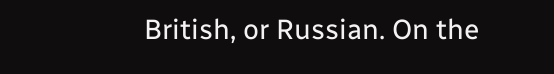British, or Russian. On the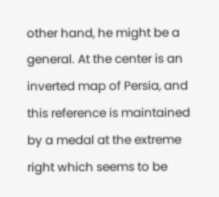other hand, he might be a general. At the center is an inverted map of Persia, and this reference is maintained by a medal at the extreme right which seems to be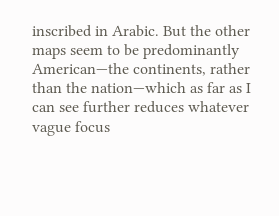inscribed in Arabic. But the other maps seem to be predominantly American—the continents, rather than the nation—which as far as I can see further reduces whatever vague focus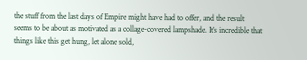the stuff from the last days of Empire might have had to offer, and the result seems to be about as motivated as a collage-covered lampshade. It’s incredible that things like this get hung, let alone sold,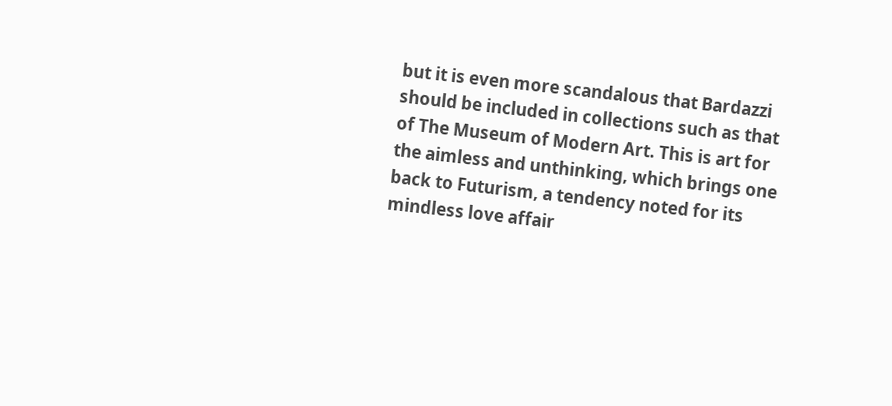but it is even more scandalous that Bardazzi should be included in collections such as that of The Museum of Modern Art. This is art for the aimless and unthinking, which brings one back to Futurism, a tendency noted for its mindless love affair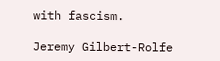with fascism.

Jeremy Gilbert-Rolfe